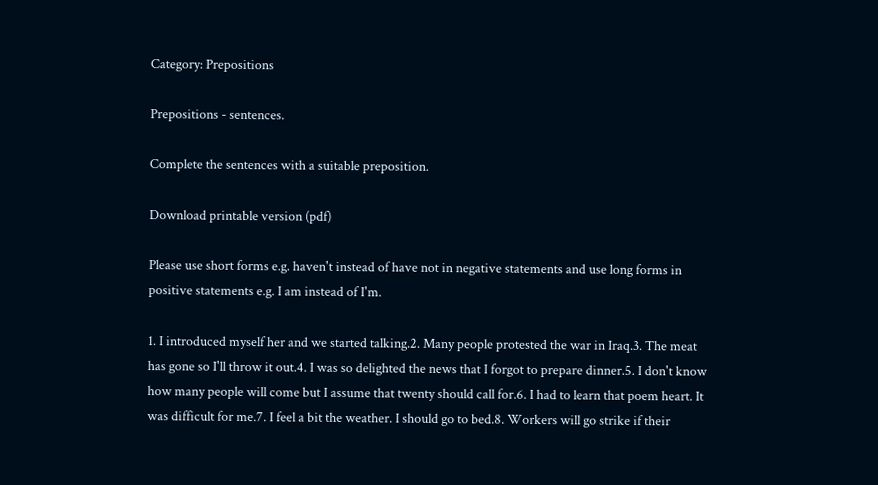Category: Prepositions

Prepositions - sentences.

Complete the sentences with a suitable preposition.

Download printable version (pdf)

Please use short forms e.g. haven't instead of have not in negative statements and use long forms in positive statements e.g. I am instead of I'm.

1. I introduced myself her and we started talking.2. Many people protested the war in Iraq.3. The meat has gone so I'll throw it out.4. I was so delighted the news that I forgot to prepare dinner.5. I don't know how many people will come but I assume that twenty should call for.6. I had to learn that poem heart. It was difficult for me.7. I feel a bit the weather. I should go to bed.8. Workers will go strike if their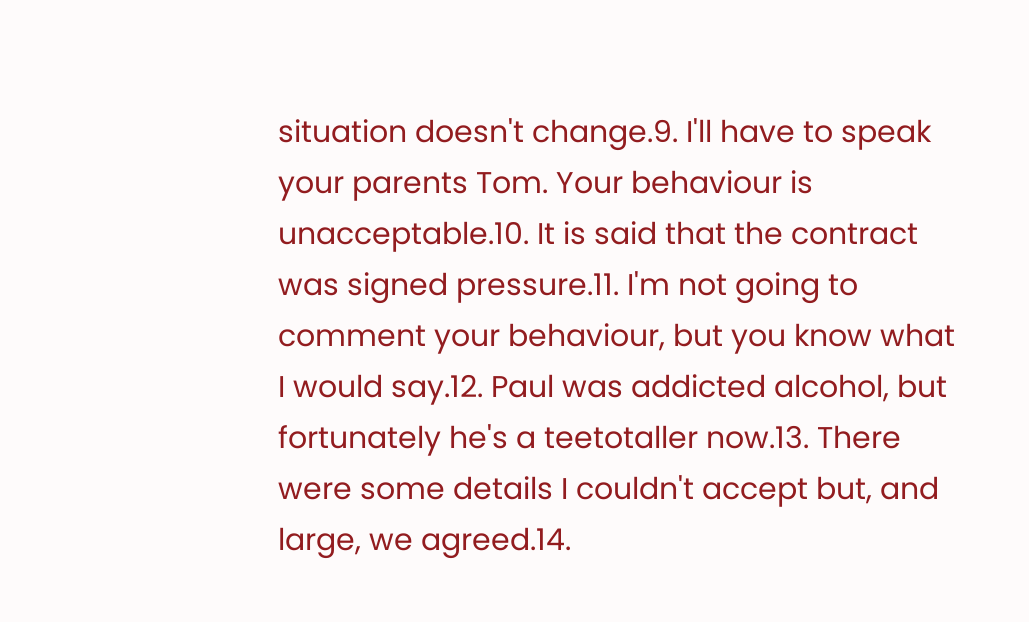situation doesn't change.9. I'll have to speak your parents Tom. Your behaviour is unacceptable.10. It is said that the contract was signed pressure.11. I'm not going to comment your behaviour, but you know what I would say.12. Paul was addicted alcohol, but fortunately he's a teetotaller now.13. There were some details I couldn't accept but, and large, we agreed.14.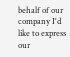behalf of our company I'd like to express our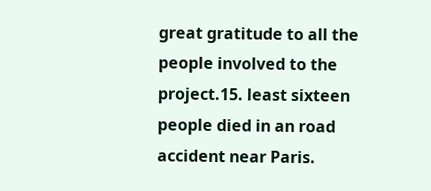great gratitude to all the people involved to the project.15. least sixteen people died in an road accident near Paris.